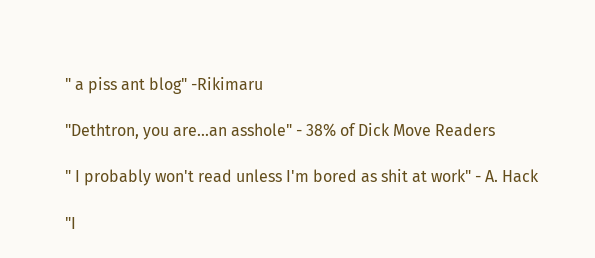" a piss ant blog" -Rikimaru

"Dethtron, you are...an asshole" - 38% of Dick Move Readers

" I probably won't read unless I'm bored as shit at work" - A. Hack

"I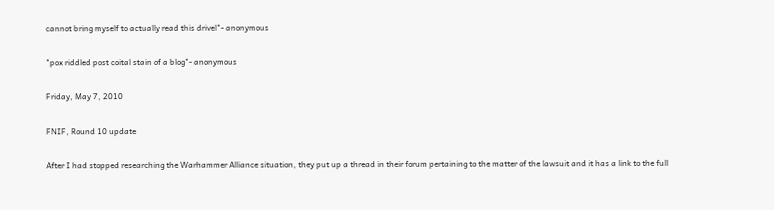cannot bring myself to actually read this drivel"- anonymous

"pox riddled post coital stain of a blog"- anonymous

Friday, May 7, 2010

FNIF, Round 10 update

After I had stopped researching the Warhammer Alliance situation, they put up a thread in their forum pertaining to the matter of the lawsuit and it has a link to the full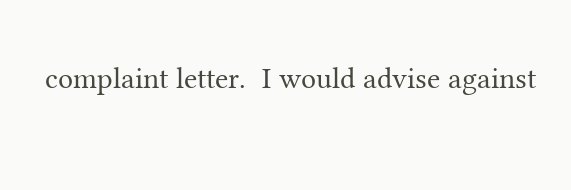complaint letter.  I would advise against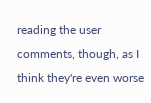reading the user comments, though, as I think they're even worse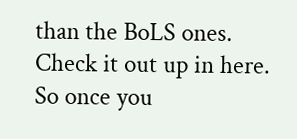than the BoLS ones.   Check it out up in here.  So once you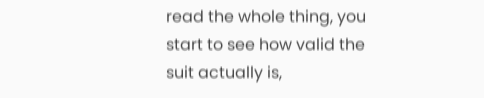read the whole thing, you start to see how valid the suit actually is,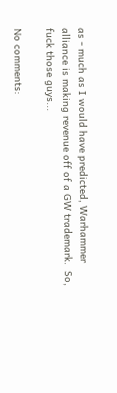as - much as I would have predicted, Warhammer alliance is making revenue off of a GW trademark.  So, fuck those guys...

No comments: